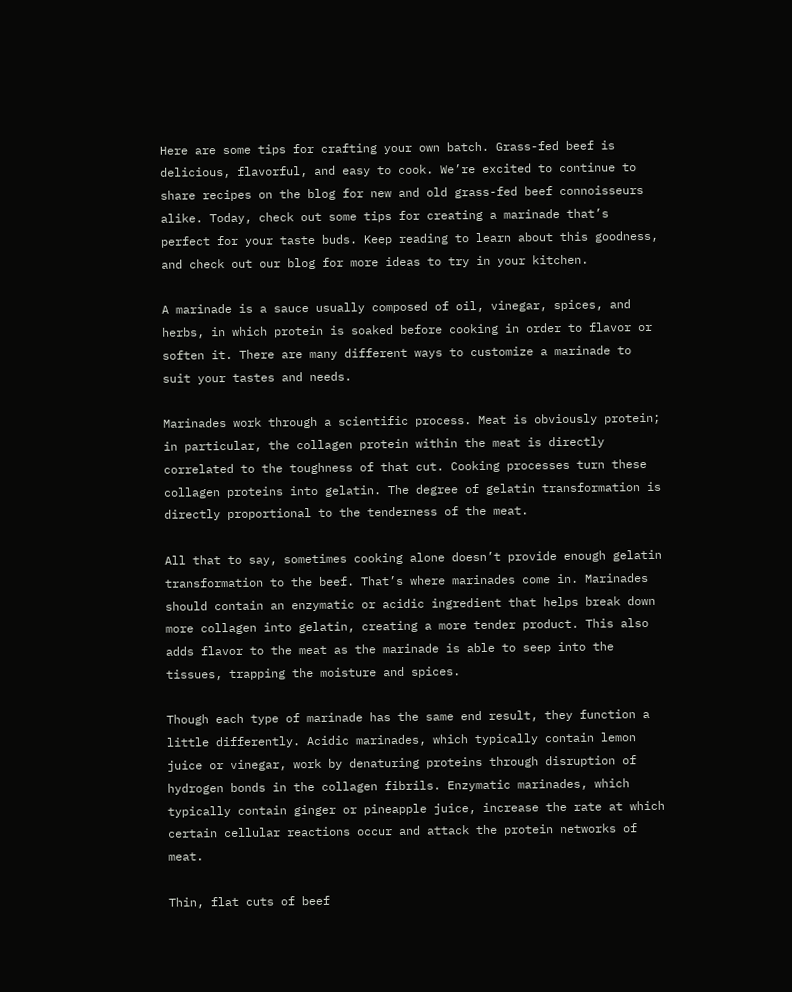Here are some tips for crafting your own batch. Grass-fed beef is delicious, flavorful, and easy to cook. We’re excited to continue to share recipes on the blog for new and old grass-fed beef connoisseurs alike. Today, check out some tips for creating a marinade that’s perfect for your taste buds. Keep reading to learn about this goodness, and check out our blog for more ideas to try in your kitchen.

A marinade is a sauce usually composed of oil, vinegar, spices, and herbs, in which protein is soaked before cooking in order to flavor or soften it. There are many different ways to customize a marinade to suit your tastes and needs.

Marinades work through a scientific process. Meat is obviously protein; in particular, the collagen protein within the meat is directly correlated to the toughness of that cut. Cooking processes turn these collagen proteins into gelatin. The degree of gelatin transformation is directly proportional to the tenderness of the meat.

All that to say, sometimes cooking alone doesn’t provide enough gelatin transformation to the beef. That’s where marinades come in. Marinades should contain an enzymatic or acidic ingredient that helps break down more collagen into gelatin, creating a more tender product. This also adds flavor to the meat as the marinade is able to seep into the tissues, trapping the moisture and spices.

Though each type of marinade has the same end result, they function a little differently. Acidic marinades, which typically contain lemon juice or vinegar, work by denaturing proteins through disruption of hydrogen bonds in the collagen fibrils. Enzymatic marinades, which typically contain ginger or pineapple juice, increase the rate at which certain cellular reactions occur and attack the protein networks of meat.

Thin, flat cuts of beef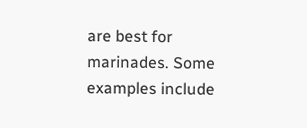are best for marinades. Some examples include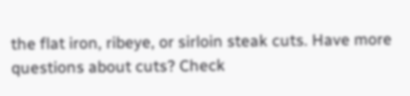the flat iron, ribeye, or sirloin steak cuts. Have more questions about cuts? Check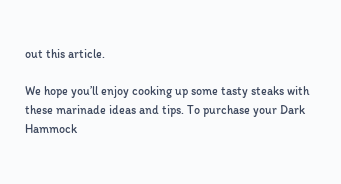out this article.

We hope you’ll enjoy cooking up some tasty steaks with these marinade ideas and tips. To purchase your Dark Hammock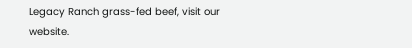Legacy Ranch grass-fed beef, visit our website.